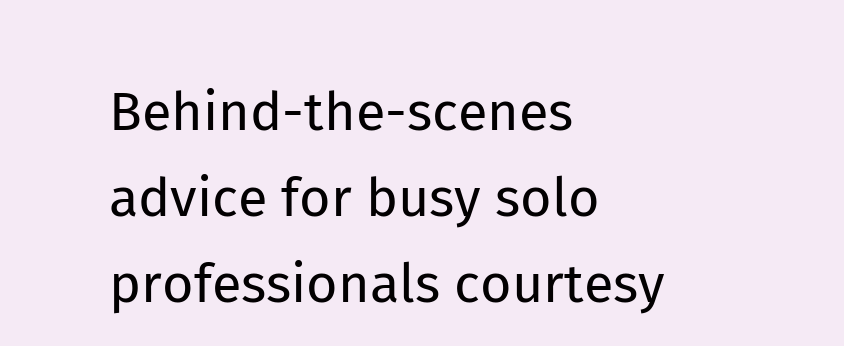Behind-the-scenes advice for busy solo professionals courtesy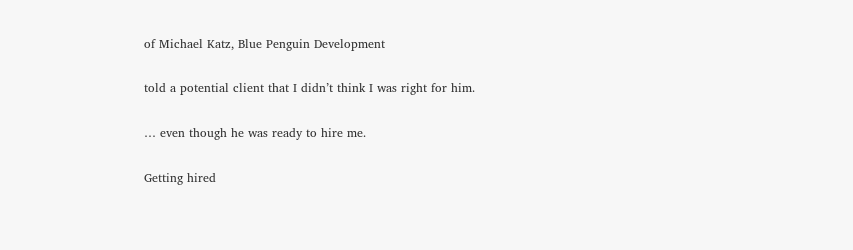of Michael Katz, Blue Penguin Development

told a potential client that I didn’t think I was right for him.

… even though he was ready to hire me.

Getting hired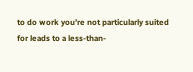to do work you’re not particularly suited for leads to a less-than-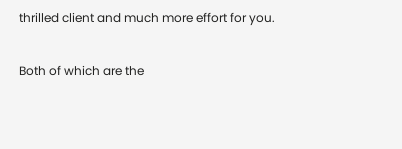thrilled client and much more effort for you.

Both of which are the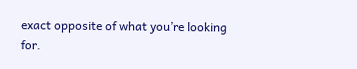exact opposite of what you’re looking for.